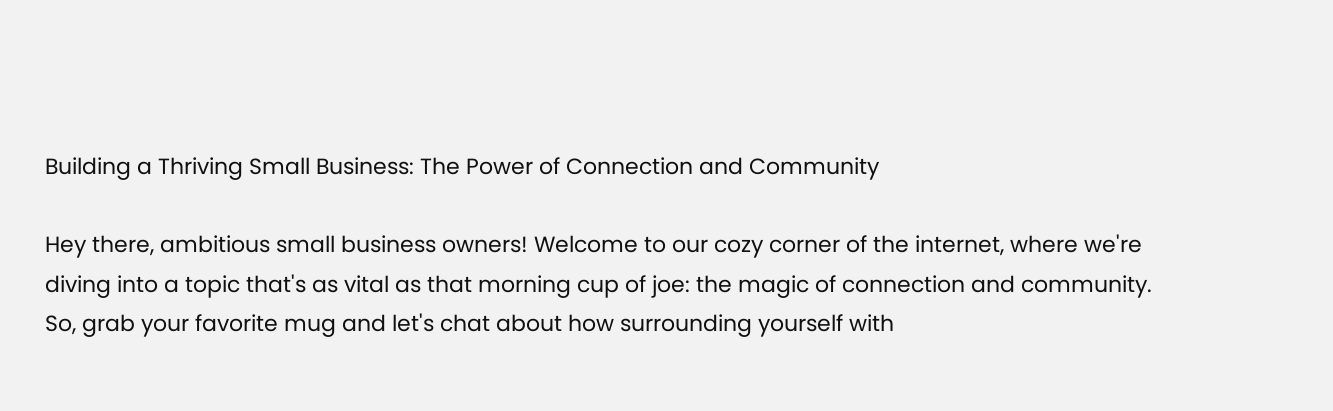Building a Thriving Small Business: The Power of Connection and Community

Hey there, ambitious small business owners! Welcome to our cozy corner of the internet, where we're diving into a topic that's as vital as that morning cup of joe: the magic of connection and community. So, grab your favorite mug and let's chat about how surrounding yourself with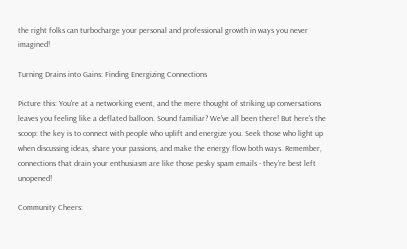the right folks can turbocharge your personal and professional growth in ways you never imagined!

Turning Drains into Gains: Finding Energizing Connections

Picture this: You're at a networking event, and the mere thought of striking up conversations leaves you feeling like a deflated balloon. Sound familiar? We've all been there! But here's the scoop: the key is to connect with people who uplift and energize you. Seek those who light up when discussing ideas, share your passions, and make the energy flow both ways. Remember, connections that drain your enthusiasm are like those pesky spam emails - they're best left unopened!

Community Cheers: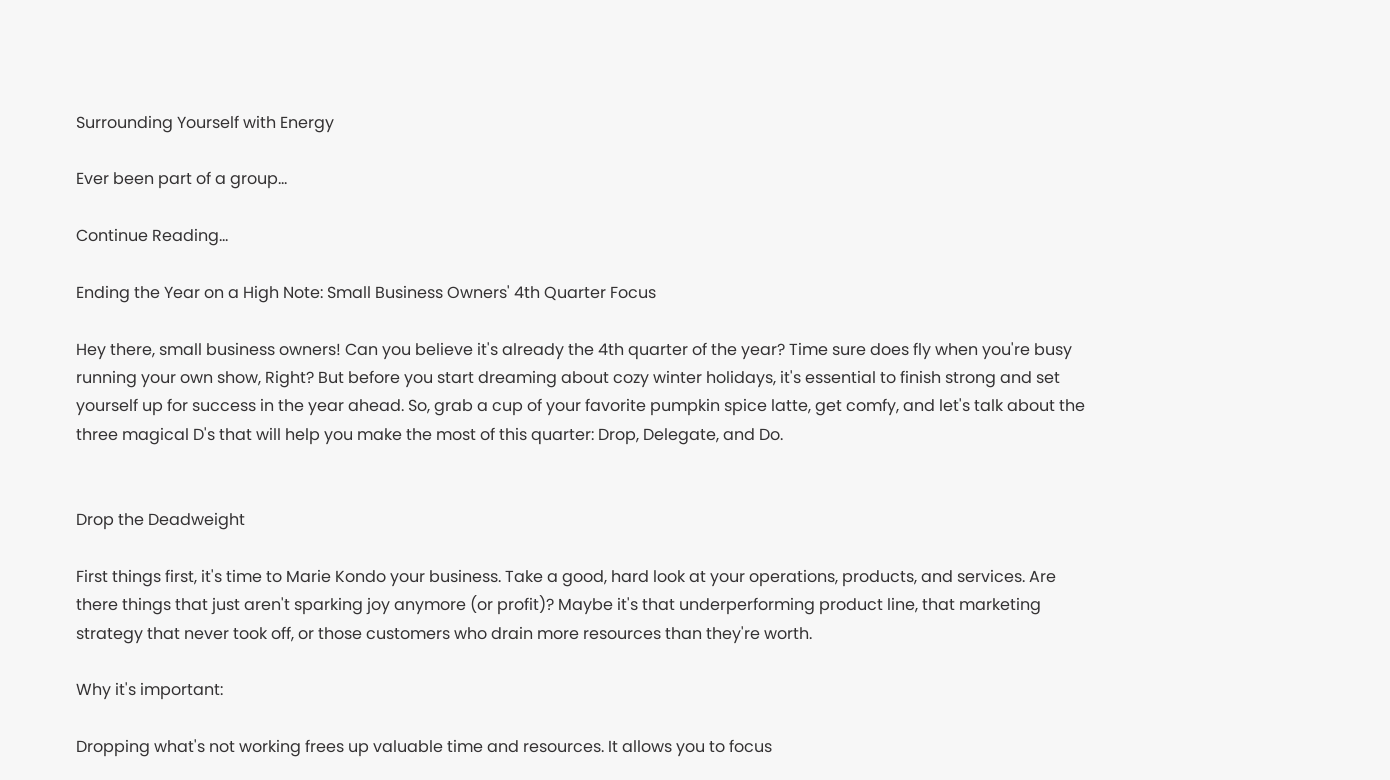Surrounding Yourself with Energy

Ever been part of a group...

Continue Reading...

Ending the Year on a High Note: Small Business Owners' 4th Quarter Focus

Hey there, small business owners! Can you believe it's already the 4th quarter of the year? Time sure does fly when you're busy running your own show, Right? But before you start dreaming about cozy winter holidays, it's essential to finish strong and set yourself up for success in the year ahead. So, grab a cup of your favorite pumpkin spice latte, get comfy, and let's talk about the three magical D's that will help you make the most of this quarter: Drop, Delegate, and Do.


Drop the Deadweight

First things first, it's time to Marie Kondo your business. Take a good, hard look at your operations, products, and services. Are there things that just aren't sparking joy anymore (or profit)? Maybe it's that underperforming product line, that marketing strategy that never took off, or those customers who drain more resources than they're worth.

Why it's important:

Dropping what's not working frees up valuable time and resources. It allows you to focus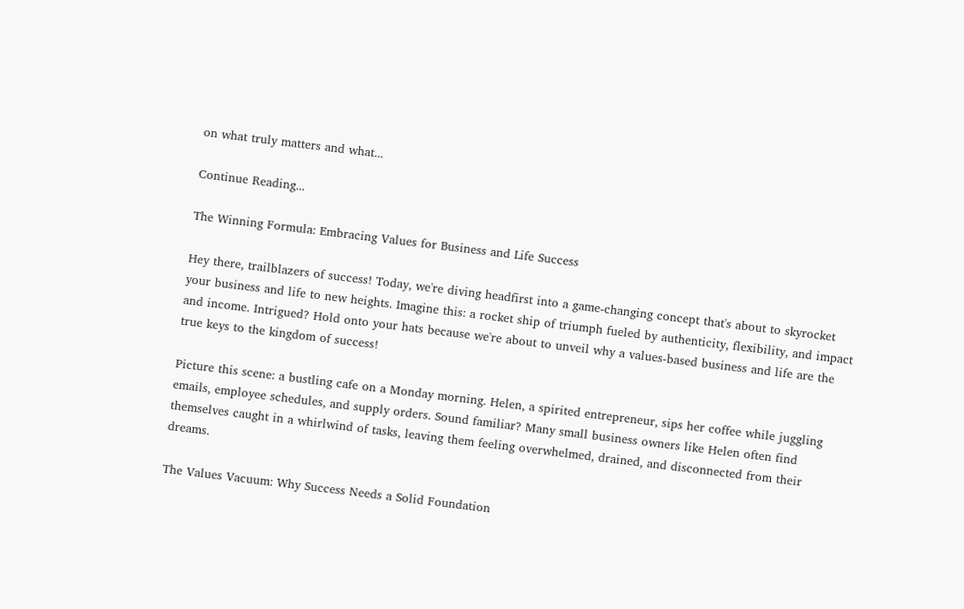on what truly matters and what...

Continue Reading...

The Winning Formula: Embracing Values for Business and Life Success

Hey there, trailblazers of success! Today, we're diving headfirst into a game-changing concept that's about to skyrocket your business and life to new heights. Imagine this: a rocket ship of triumph fueled by authenticity, flexibility, and impact and income. Intrigued? Hold onto your hats because we're about to unveil why a values-based business and life are the true keys to the kingdom of success!

Picture this scene: a bustling cafe on a Monday morning. Helen, a spirited entrepreneur, sips her coffee while juggling emails, employee schedules, and supply orders. Sound familiar? Many small business owners like Helen often find themselves caught in a whirlwind of tasks, leaving them feeling overwhelmed, drained, and disconnected from their dreams.

The Values Vacuum: Why Success Needs a Solid Foundation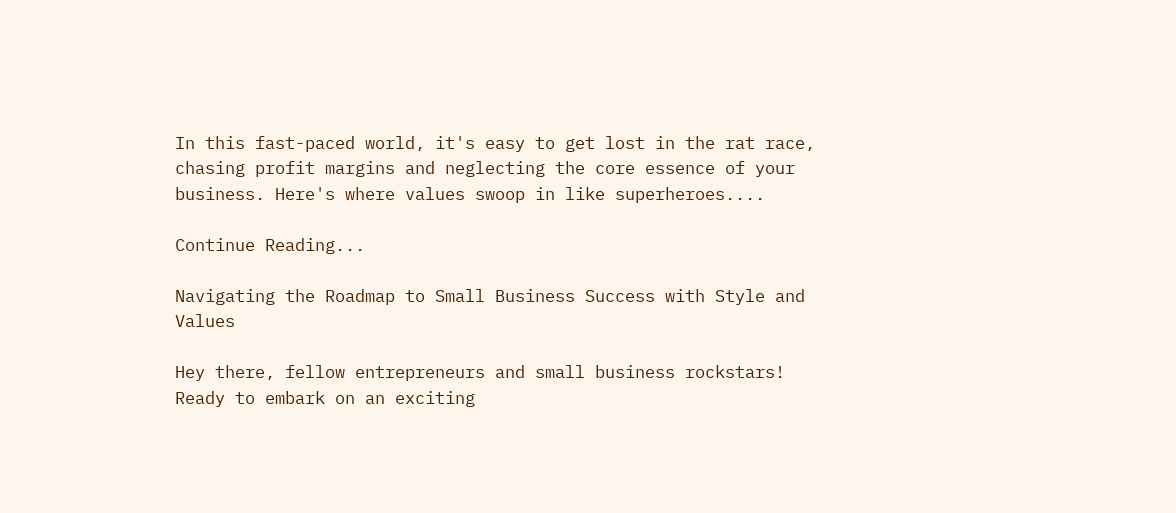In this fast-paced world, it's easy to get lost in the rat race, chasing profit margins and neglecting the core essence of your business. Here's where values swoop in like superheroes....

Continue Reading...

Navigating the Roadmap to Small Business Success with Style and Values

Hey there, fellow entrepreneurs and small business rockstars! Ready to embark on an exciting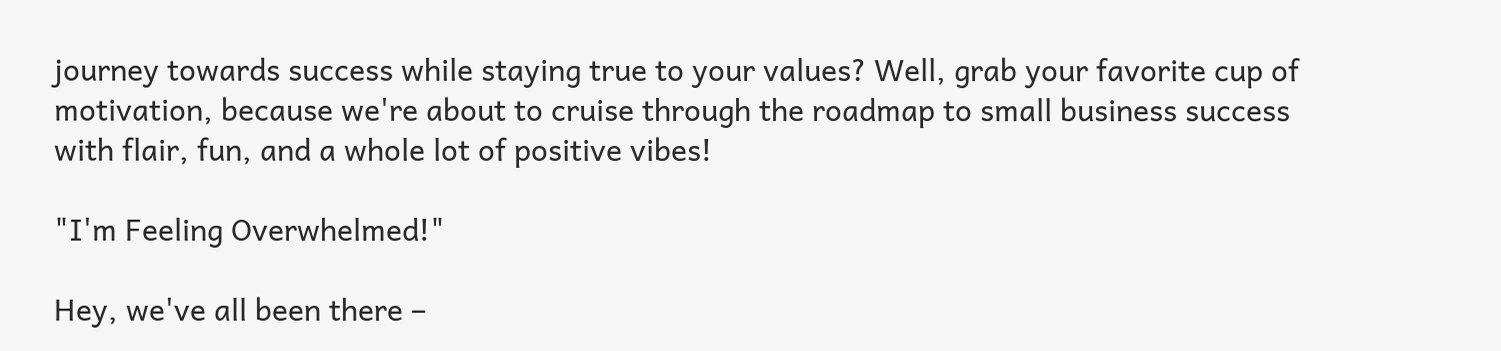journey towards success while staying true to your values? Well, grab your favorite cup of motivation, because we're about to cruise through the roadmap to small business success with flair, fun, and a whole lot of positive vibes!

"I'm Feeling Overwhelmed!"

Hey, we've all been there –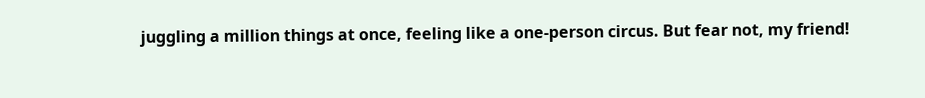juggling a million things at once, feeling like a one-person circus. But fear not, my friend!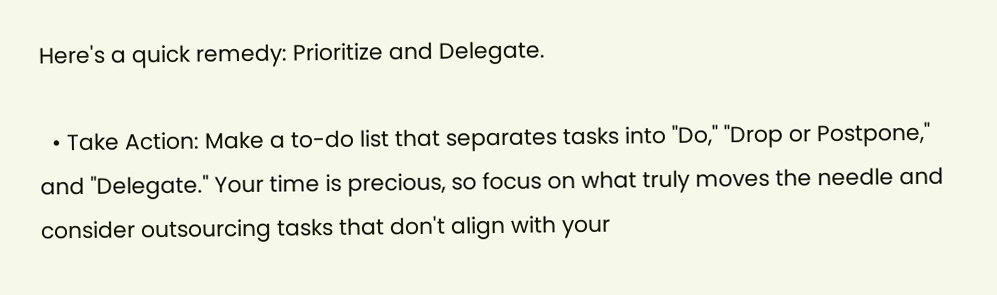Here's a quick remedy: Prioritize and Delegate.

  • Take Action: Make a to-do list that separates tasks into "Do," "Drop or Postpone," and "Delegate." Your time is precious, so focus on what truly moves the needle and consider outsourcing tasks that don't align with your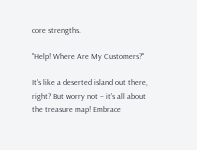core strengths.

"Help! Where Are My Customers?"

It's like a deserted island out there, right? But worry not – it's all about the treasure map! Embrace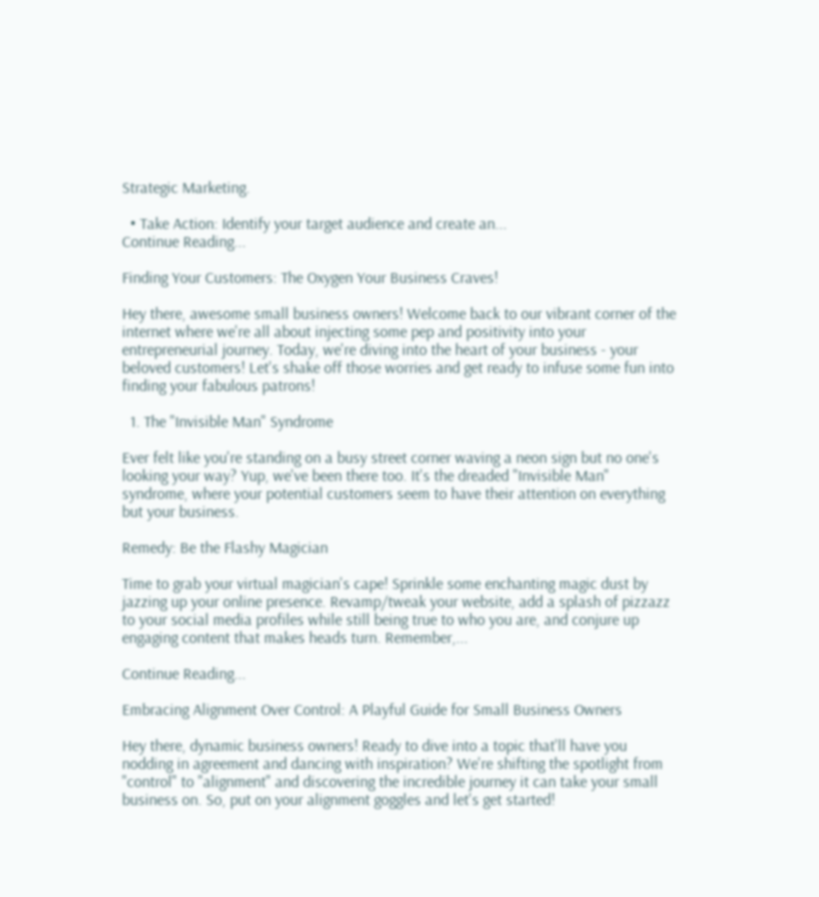Strategic Marketing.

  • Take Action: Identify your target audience and create an...
Continue Reading...

Finding Your Customers: The Oxygen Your Business Craves!

Hey there, awesome small business owners! Welcome back to our vibrant corner of the internet where we're all about injecting some pep and positivity into your entrepreneurial journey. Today, we're diving into the heart of your business - your beloved customers! Let's shake off those worries and get ready to infuse some fun into finding your fabulous patrons!

  1. The "Invisible Man" Syndrome

Ever felt like you're standing on a busy street corner waving a neon sign but no one's looking your way? Yup, we've been there too. It's the dreaded "Invisible Man" syndrome, where your potential customers seem to have their attention on everything but your business.

Remedy: Be the Flashy Magician

Time to grab your virtual magician's cape! Sprinkle some enchanting magic dust by jazzing up your online presence. Revamp/tweak your website, add a splash of pizzazz to your social media profiles while still being true to who you are, and conjure up engaging content that makes heads turn. Remember,...

Continue Reading...

Embracing Alignment Over Control: A Playful Guide for Small Business Owners

Hey there, dynamic business owners! Ready to dive into a topic that'll have you nodding in agreement and dancing with inspiration? We're shifting the spotlight from "control" to "alignment" and discovering the incredible journey it can take your small business on. So, put on your alignment goggles and let's get started!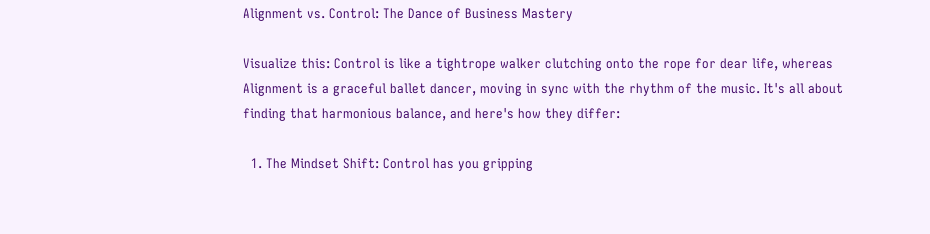Alignment vs. Control: The Dance of Business Mastery

Visualize this: Control is like a tightrope walker clutching onto the rope for dear life, whereas Alignment is a graceful ballet dancer, moving in sync with the rhythm of the music. It's all about finding that harmonious balance, and here's how they differ:

  1. The Mindset Shift: Control has you gripping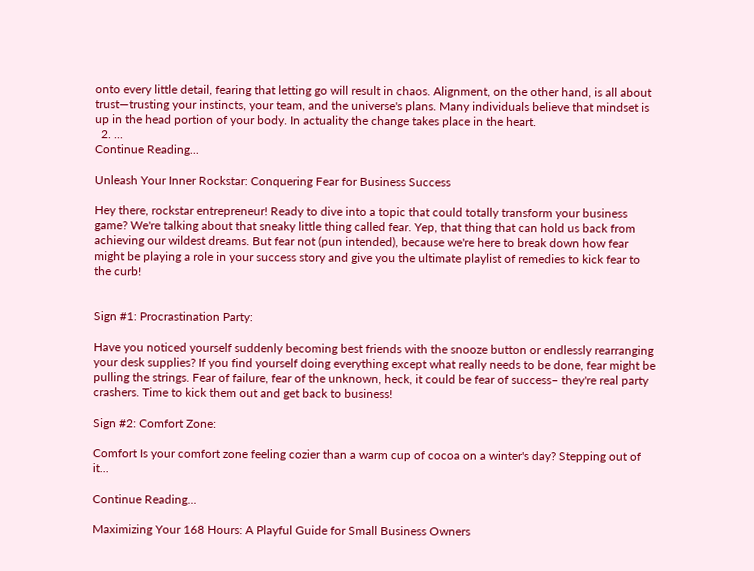onto every little detail, fearing that letting go will result in chaos. Alignment, on the other hand, is all about trust—trusting your instincts, your team, and the universe's plans. Many individuals believe that mindset is up in the head portion of your body. In actuality the change takes place in the heart.
  2. ...
Continue Reading...

Unleash Your Inner Rockstar: Conquering Fear for Business Success

Hey there, rockstar entrepreneur! Ready to dive into a topic that could totally transform your business game? We're talking about that sneaky little thing called fear. Yep, that thing that can hold us back from achieving our wildest dreams. But fear not (pun intended), because we're here to break down how fear might be playing a role in your success story and give you the ultimate playlist of remedies to kick fear to the curb!


Sign #1: Procrastination Party:

Have you noticed yourself suddenly becoming best friends with the snooze button or endlessly rearranging your desk supplies? If you find yourself doing everything except what really needs to be done, fear might be pulling the strings. Fear of failure, fear of the unknown, heck, it could be fear of success– they're real party crashers. Time to kick them out and get back to business!

Sign #2: Comfort Zone:

Comfort Is your comfort zone feeling cozier than a warm cup of cocoa on a winter's day? Stepping out of it...

Continue Reading...

Maximizing Your 168 Hours: A Playful Guide for Small Business Owners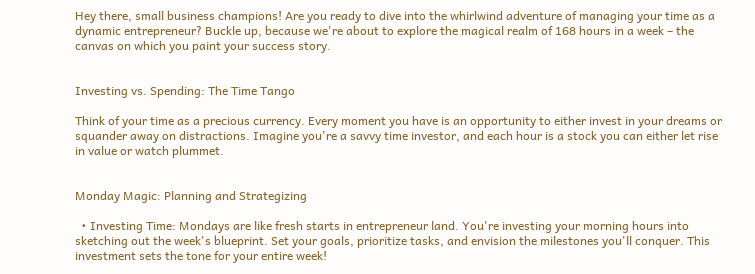Hey there, small business champions! Are you ready to dive into the whirlwind adventure of managing your time as a dynamic entrepreneur? Buckle up, because we're about to explore the magical realm of 168 hours in a week – the canvas on which you paint your success story.


Investing vs. Spending: The Time Tango

Think of your time as a precious currency. Every moment you have is an opportunity to either invest in your dreams or squander away on distractions. Imagine you're a savvy time investor, and each hour is a stock you can either let rise in value or watch plummet.


Monday Magic: Planning and Strategizing

  • Investing Time: Mondays are like fresh starts in entrepreneur land. You're investing your morning hours into sketching out the week's blueprint. Set your goals, prioritize tasks, and envision the milestones you'll conquer. This investment sets the tone for your entire week!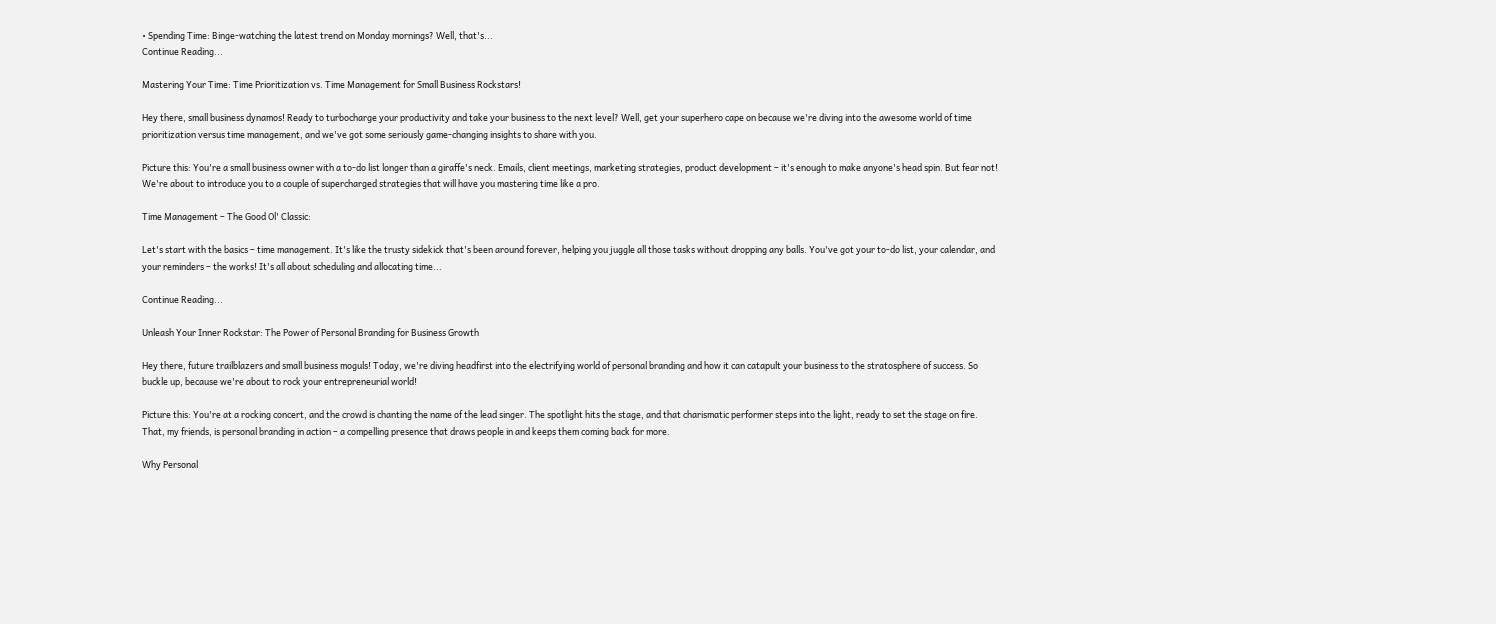• Spending Time: Binge-watching the latest trend on Monday mornings? Well, that's...
Continue Reading...

Mastering Your Time: Time Prioritization vs. Time Management for Small Business Rockstars!

Hey there, small business dynamos! Ready to turbocharge your productivity and take your business to the next level? Well, get your superhero cape on because we're diving into the awesome world of time prioritization versus time management, and we've got some seriously game-changing insights to share with you.

Picture this: You're a small business owner with a to-do list longer than a giraffe's neck. Emails, client meetings, marketing strategies, product development – it's enough to make anyone's head spin. But fear not! We're about to introduce you to a couple of supercharged strategies that will have you mastering time like a pro.

Time Management – The Good Ol' Classic:

Let's start with the basics – time management. It's like the trusty sidekick that's been around forever, helping you juggle all those tasks without dropping any balls. You've got your to-do list, your calendar, and your reminders – the works! It's all about scheduling and allocating time...

Continue Reading...

Unleash Your Inner Rockstar: The Power of Personal Branding for Business Growth

Hey there, future trailblazers and small business moguls! Today, we're diving headfirst into the electrifying world of personal branding and how it can catapult your business to the stratosphere of success. So buckle up, because we're about to rock your entrepreneurial world!

Picture this: You're at a rocking concert, and the crowd is chanting the name of the lead singer. The spotlight hits the stage, and that charismatic performer steps into the light, ready to set the stage on fire. That, my friends, is personal branding in action – a compelling presence that draws people in and keeps them coming back for more.

Why Personal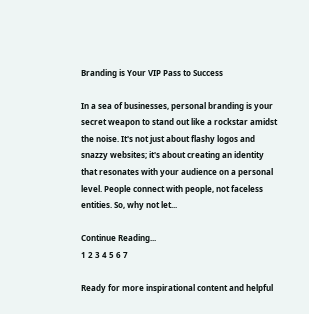Branding is Your VIP Pass to Success

In a sea of businesses, personal branding is your secret weapon to stand out like a rockstar amidst the noise. It's not just about flashy logos and snazzy websites; it's about creating an identity that resonates with your audience on a personal level. People connect with people, not faceless entities. So, why not let...

Continue Reading...
1 2 3 4 5 6 7

Ready for more inspirational content and helpful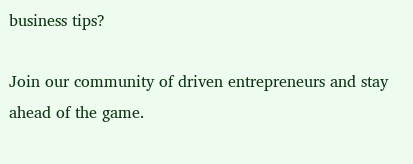business tips?

Join our community of driven entrepreneurs and stay ahead of the game.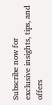Subscribe now for exclusive insights, tips, and offers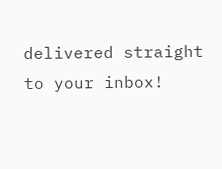delivered straight to your inbox!